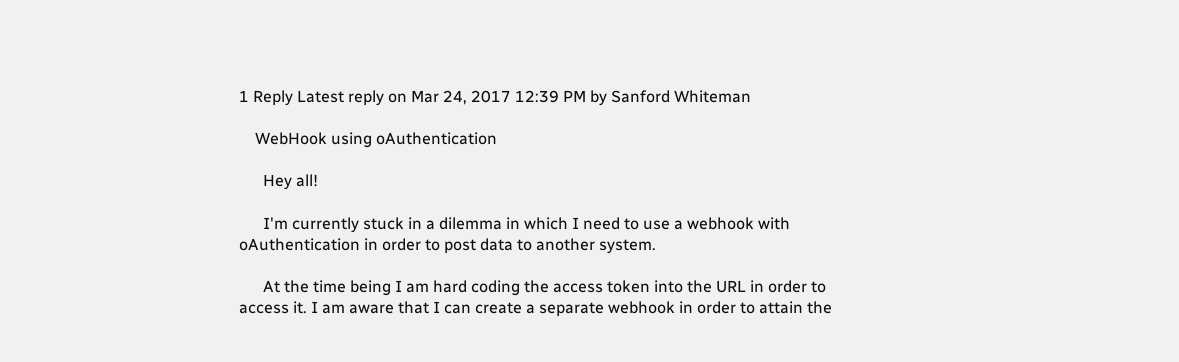1 Reply Latest reply on Mar 24, 2017 12:39 PM by Sanford Whiteman

    WebHook using oAuthentication

      Hey all!

      I'm currently stuck in a dilemma in which I need to use a webhook with oAuthentication in order to post data to another system.

      At the time being I am hard coding the access token into the URL in order to access it. I am aware that I can create a separate webhook in order to attain the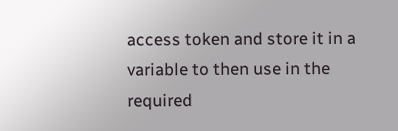access token and store it in a variable to then use in the required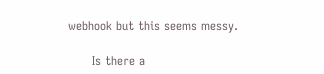webhook but this seems messy.

      Is there a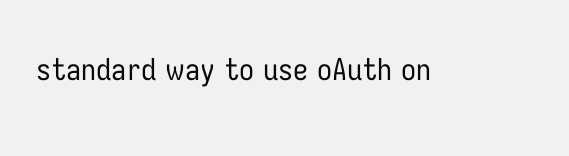standard way to use oAuth on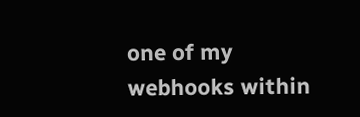one of my webhooks within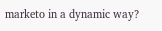marketo in a dynamic way?